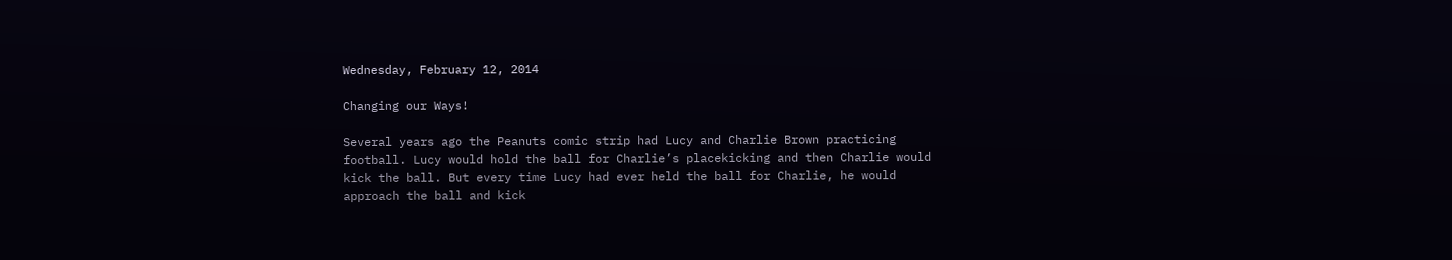Wednesday, February 12, 2014

Changing our Ways!

Several years ago the Peanuts comic strip had Lucy and Charlie Brown practicing football. Lucy would hold the ball for Charlie’s placekicking and then Charlie would kick the ball. But every time Lucy had ever held the ball for Charlie, he would approach the ball and kick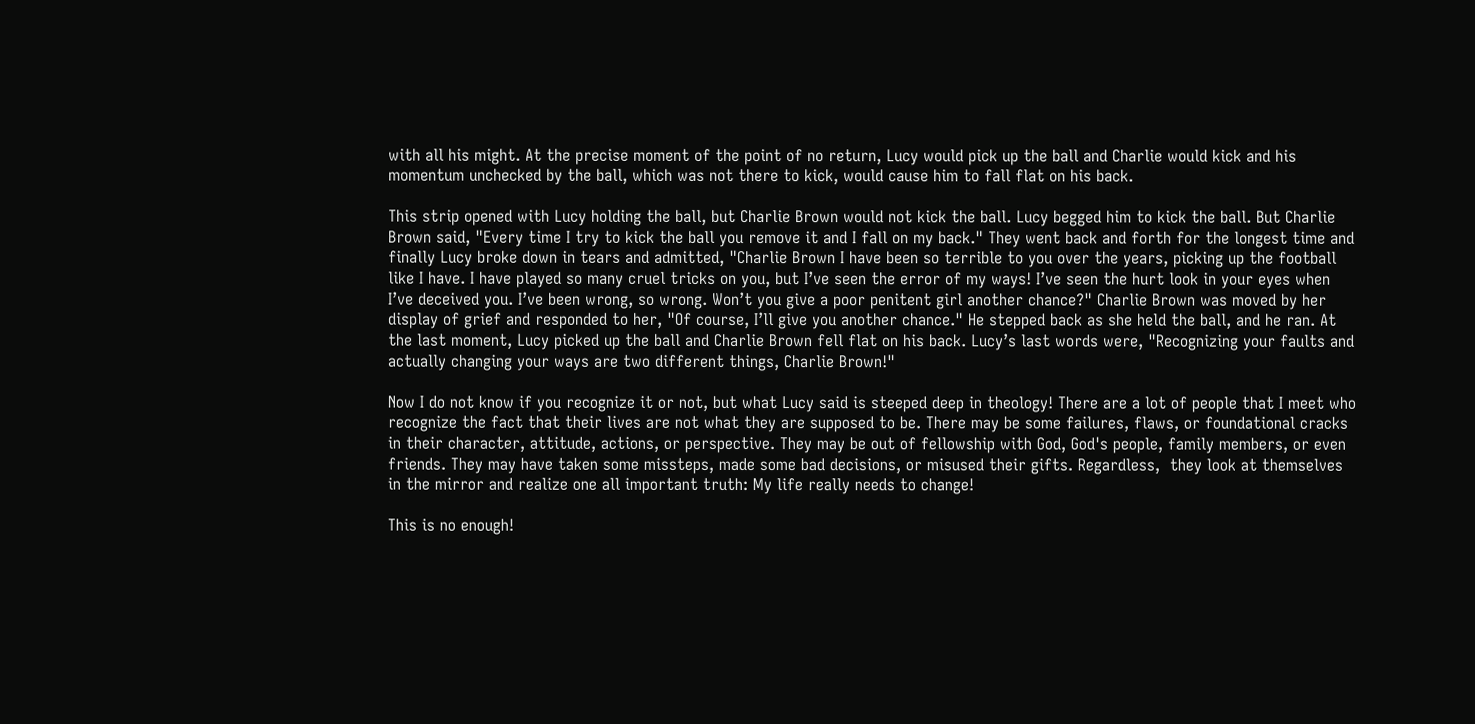with all his might. At the precise moment of the point of no return, Lucy would pick up the ball and Charlie would kick and his momentum unchecked by the ball, which was not there to kick, would cause him to fall flat on his back.

This strip opened with Lucy holding the ball, but Charlie Brown would not kick the ball. Lucy begged him to kick the ball. But Charlie Brown said, "Every time I try to kick the ball you remove it and I fall on my back." They went back and forth for the longest time and finally Lucy broke down in tears and admitted, "Charlie Brown I have been so terrible to you over the years, picking up the football like I have. I have played so many cruel tricks on you, but I’ve seen the error of my ways! I’ve seen the hurt look in your eyes when I’ve deceived you. I’ve been wrong, so wrong. Won’t you give a poor penitent girl another chance?" Charlie Brown was moved by her display of grief and responded to her, "Of course, I’ll give you another chance." He stepped back as she held the ball, and he ran. At the last moment, Lucy picked up the ball and Charlie Brown fell flat on his back. Lucy’s last words were, "Recognizing your faults and actually changing your ways are two different things, Charlie Brown!"

Now I do not know if you recognize it or not, but what Lucy said is steeped deep in theology! There are a lot of people that I meet who recognize the fact that their lives are not what they are supposed to be. There may be some failures, flaws, or foundational cracks in their character, attitude, actions, or perspective. They may be out of fellowship with God, God's people, family members, or even friends. They may have taken some missteps, made some bad decisions, or misused their gifts. Regardless,  they look at themselves in the mirror and realize one all important truth: My life really needs to change!

This is no enough!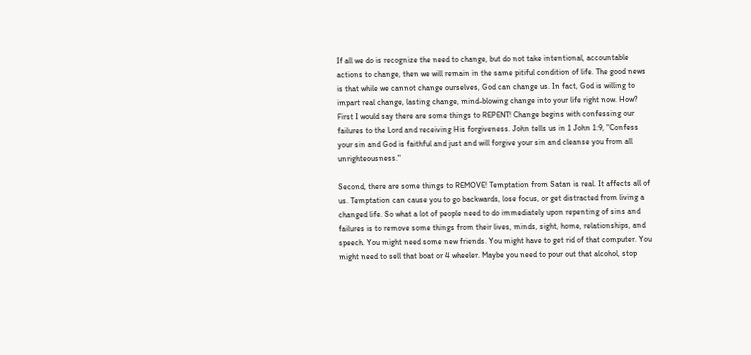If all we do is recognize the need to change, but do not take intentional, accountable actions to change, then we will remain in the same pitiful condition of life. The good news is that while we cannot change ourselves, God can change us. In fact, God is willing to impart real change, lasting change, mind-blowing change into your life right now. How? First I would say there are some things to REPENT! Change begins with confessing our failures to the Lord and receiving His forgiveness. John tells us in 1 John 1:9, "Confess your sin and God is faithful and just and will forgive your sin and cleanse you from all unrighteousness."

Second, there are some things to REMOVE! Temptation from Satan is real. It affects all of us. Temptation can cause you to go backwards, lose focus, or get distracted from living a changed life. So what a lot of people need to do immediately upon repenting of sins and failures is to remove some things from their lives, minds, sight, home, relationships, and speech. You might need some new friends. You might have to get rid of that computer. You might need to sell that boat or 4 wheeler. Maybe you need to pour out that alcohol, stop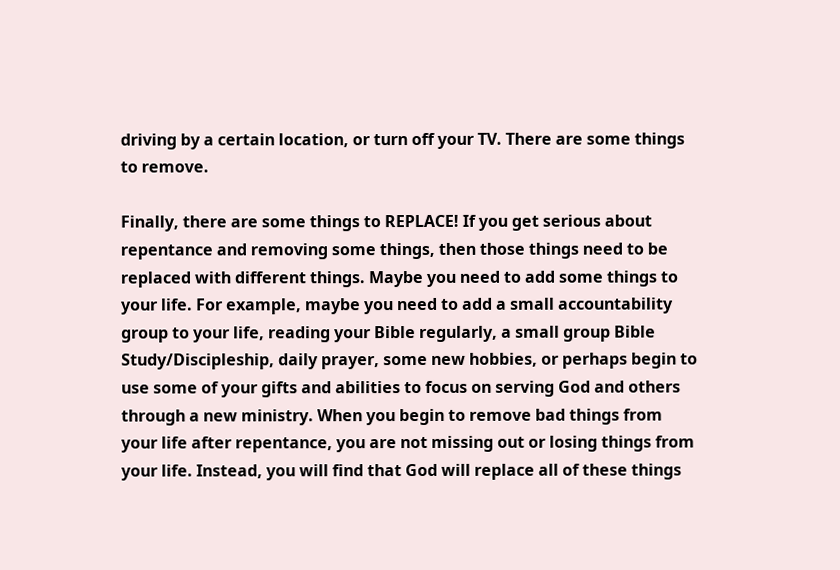driving by a certain location, or turn off your TV. There are some things to remove.

Finally, there are some things to REPLACE! If you get serious about repentance and removing some things, then those things need to be replaced with different things. Maybe you need to add some things to your life. For example, maybe you need to add a small accountability group to your life, reading your Bible regularly, a small group Bible Study/Discipleship, daily prayer, some new hobbies, or perhaps begin to use some of your gifts and abilities to focus on serving God and others through a new ministry. When you begin to remove bad things from your life after repentance, you are not missing out or losing things from your life. Instead, you will find that God will replace all of these things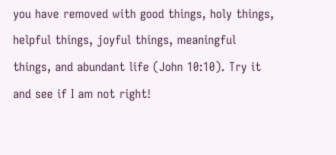you have removed with good things, holy things, helpful things, joyful things, meaningful things, and abundant life (John 10:10). Try it and see if I am not right!